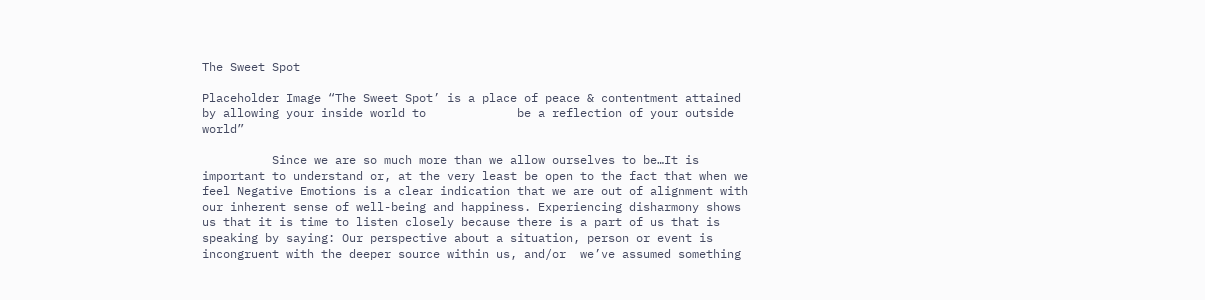The Sweet Spot

Placeholder Image “The Sweet Spot’ is a place of peace & contentment attained by allowing your inside world to             be a reflection of your outside world”

          Since we are so much more than we allow ourselves to be…It is important to understand or, at the very least be open to the fact that when we feel Negative Emotions is a clear indication that we are out of alignment with our inherent sense of well-being and happiness. Experiencing disharmony shows us that it is time to listen closely because there is a part of us that is speaking by saying: Our perspective about a situation, person or event is incongruent with the deeper source within us, and/or  we’ve assumed something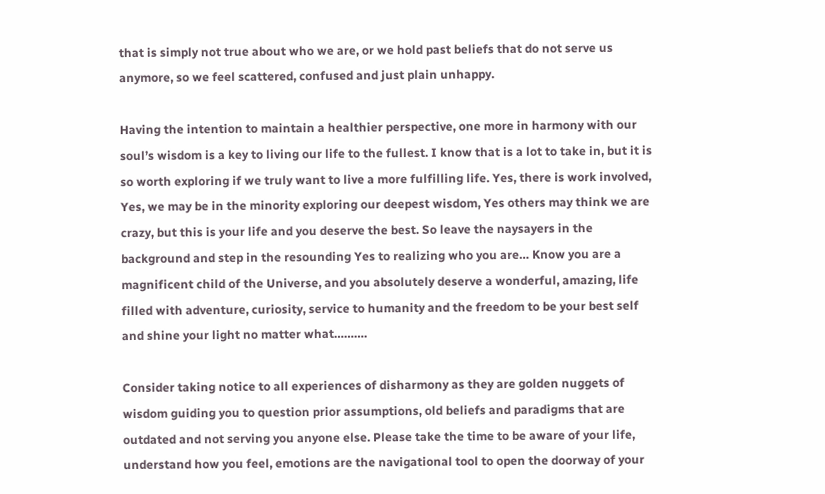that is simply not true about who we are, or we hold past beliefs that do not serve us anymore, so we feel scattered, confused and just plain unhappy.

Having the intention to maintain a healthier perspective, one more in harmony with our soul’s wisdom is a key to living our life to the fullest. I know that is a lot to take in, but it is so worth exploring if we truly want to live a more fulfilling life. Yes, there is work involved, Yes, we may be in the minority exploring our deepest wisdom, Yes others may think we are crazy, but this is your life and you deserve the best. So leave the naysayers in the background and step in the resounding Yes to realizing who you are… Know you are a magnificent child of the Universe, and you absolutely deserve a wonderful, amazing, life filled with adventure, curiosity, service to humanity and the freedom to be your best self and shine your light no matter what……….

Consider taking notice to all experiences of disharmony as they are golden nuggets of wisdom guiding you to question prior assumptions, old beliefs and paradigms that are outdated and not serving you anyone else. Please take the time to be aware of your life, understand how you feel, emotions are the navigational tool to open the doorway of your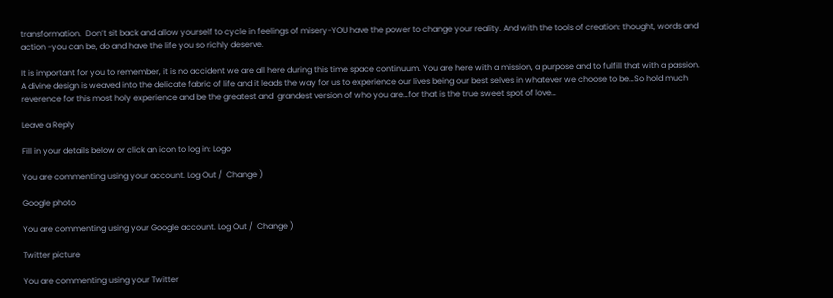transformation.  Don’t sit back and allow yourself to cycle in feelings of misery-YOU have the power to change your reality. And with the tools of creation: thought, words and action -you can be, do and have the life you so richly deserve.

It is important for you to remember, it is no accident we are all here during this time space continuum. You are here with a mission, a purpose and to fulfill that with a passion. A divine design is weaved into the delicate fabric of life and it leads the way for us to experience our lives being our best selves in whatever we choose to be…So hold much reverence for this most holy experience and be the greatest and  grandest version of who you are…for that is the true sweet spot of love…

Leave a Reply

Fill in your details below or click an icon to log in: Logo

You are commenting using your account. Log Out /  Change )

Google photo

You are commenting using your Google account. Log Out /  Change )

Twitter picture

You are commenting using your Twitter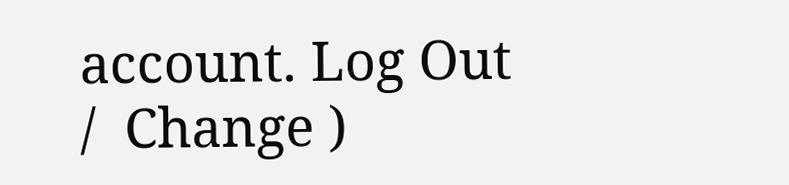account. Log Out /  Change )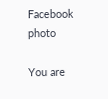Facebook photo

You are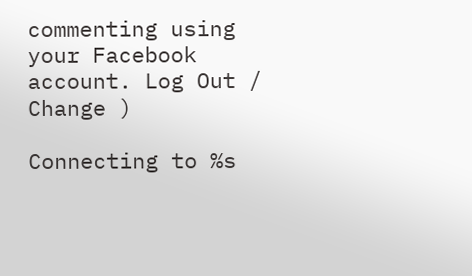commenting using your Facebook account. Log Out /  Change )

Connecting to %s